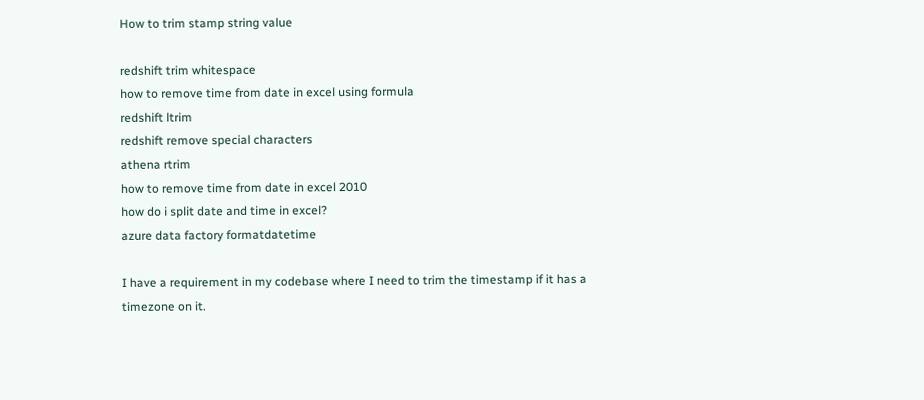How to trim stamp string value

redshift trim whitespace
how to remove time from date in excel using formula
redshift ltrim
redshift remove special characters
athena rtrim
how to remove time from date in excel 2010
how do i split date and time in excel?
azure data factory formatdatetime

I have a requirement in my codebase where I need to trim the timestamp if it has a timezone on it.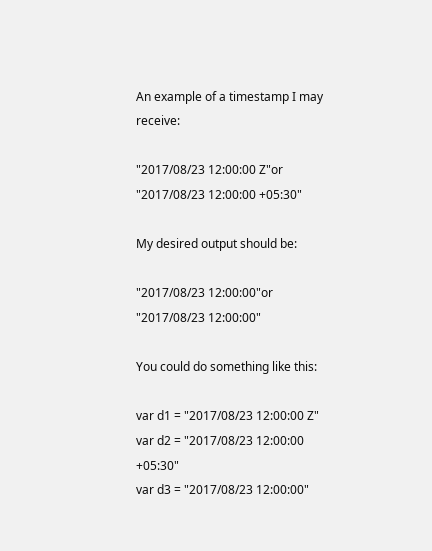An example of a timestamp I may receive:

"2017/08/23 12:00:00 Z"or "2017/08/23 12:00:00 +05:30"

My desired output should be:

"2017/08/23 12:00:00"or "2017/08/23 12:00:00"

You could do something like this:

var d1 = "2017/08/23 12:00:00 Z"
var d2 = "2017/08/23 12:00:00 +05:30"
var d3 = "2017/08/23 12:00:00"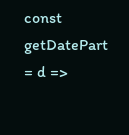const getDatePart = d =>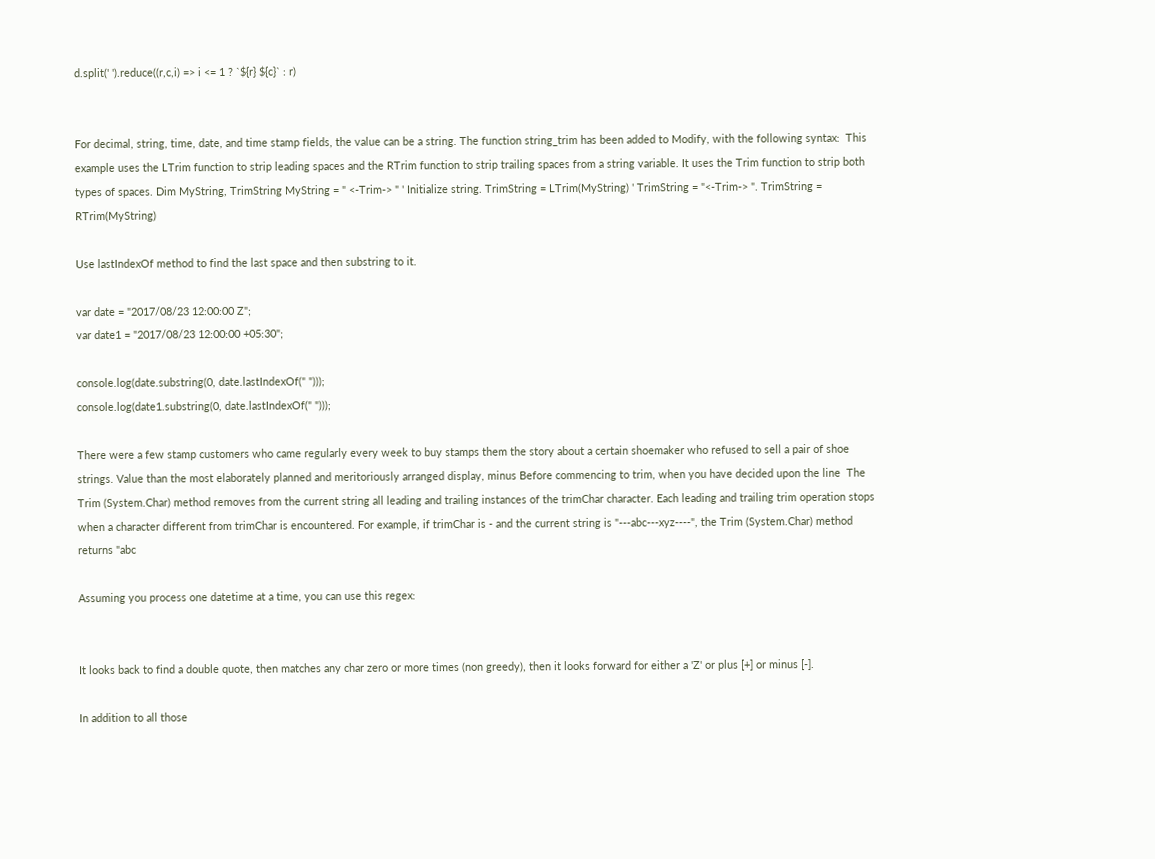d.split(' ').reduce((r,c,i) => i <= 1 ? `${r} ${c}` : r)


For decimal, string, time, date, and time stamp fields, the value can be a string. The function string_trim has been added to Modify, with the following syntax:  This example uses the LTrim function to strip leading spaces and the RTrim function to strip trailing spaces from a string variable. It uses the Trim function to strip both types of spaces. Dim MyString, TrimString MyString = " <-Trim-> " ' Initialize string. TrimString = LTrim(MyString) ' TrimString = "<-Trim-> ". TrimString = RTrim(MyString)

Use lastIndexOf method to find the last space and then substring to it.

var date = "2017/08/23 12:00:00 Z";
var date1 = "2017/08/23 12:00:00 +05:30";

console.log(date.substring(0, date.lastIndexOf(" ")));
console.log(date1.substring(0, date.lastIndexOf(" ")));

There were a few stamp customers who came regularly every week to buy stamps them the story about a certain shoemaker who refused to sell a pair of shoe strings. Value than the most elaborately planned and meritoriously arranged display, minus Before commencing to trim, when you have decided upon the line  The Trim (System.Char) method removes from the current string all leading and trailing instances of the trimChar character. Each leading and trailing trim operation stops when a character different from trimChar is encountered. For example, if trimChar is - and the current string is "---abc---xyz----", the Trim (System.Char) method returns "abc

Assuming you process one datetime at a time, you can use this regex:


It looks back to find a double quote, then matches any char zero or more times (non greedy), then it looks forward for either a 'Z' or plus [+] or minus [-].

In addition to all those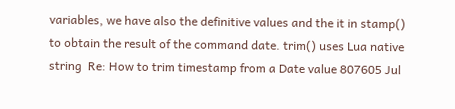variables, we have also the definitive values and the it in stamp() to obtain the result of the command date. trim() uses Lua native string  Re: How to trim timestamp from a Date value 807605 Jul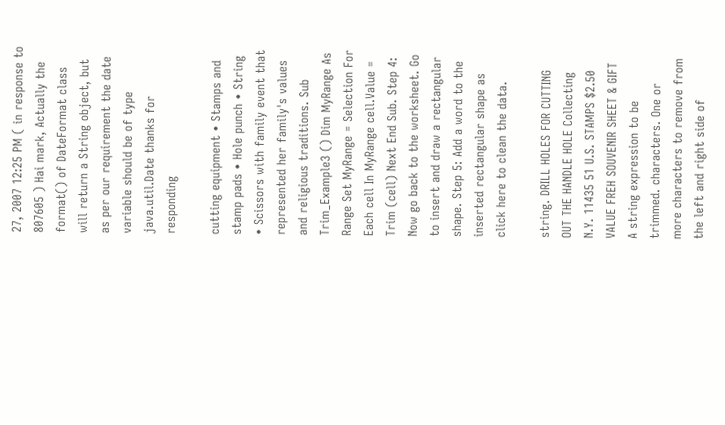27, 2007 12:25 PM ( in response to 807605 ) Hai mark, Actually the format() of DateFormat class will return a String object, but as per our requirement the date variable should be of type java.util.Date thanks for responding

cutting equipment • Stamps and stamp pads • Hole punch • String • Scissors with family event that represented her family's values and religious traditions. Sub Trim_Example3 () Dim MyRange As Range Set MyRange = Selection For Each cell In MyRange cell.Value = Trim (cell) Next End Sub. Step 4: Now go back to the worksheet. Go to insert and draw a rectangular shape. Step 5: Add a word to the inserted rectangular shape as click here to clean the data.

string. DRILL HOLES FOR CUTTING OUT THE HANDLE HOLE Collecting N.Y. 11435 51 U.S. STAMPS $2.50 VALUE FREH SOUVENIR SHEET & GIFT  A string expression to be trimmed. characters. One or more characters to remove from the left and right side of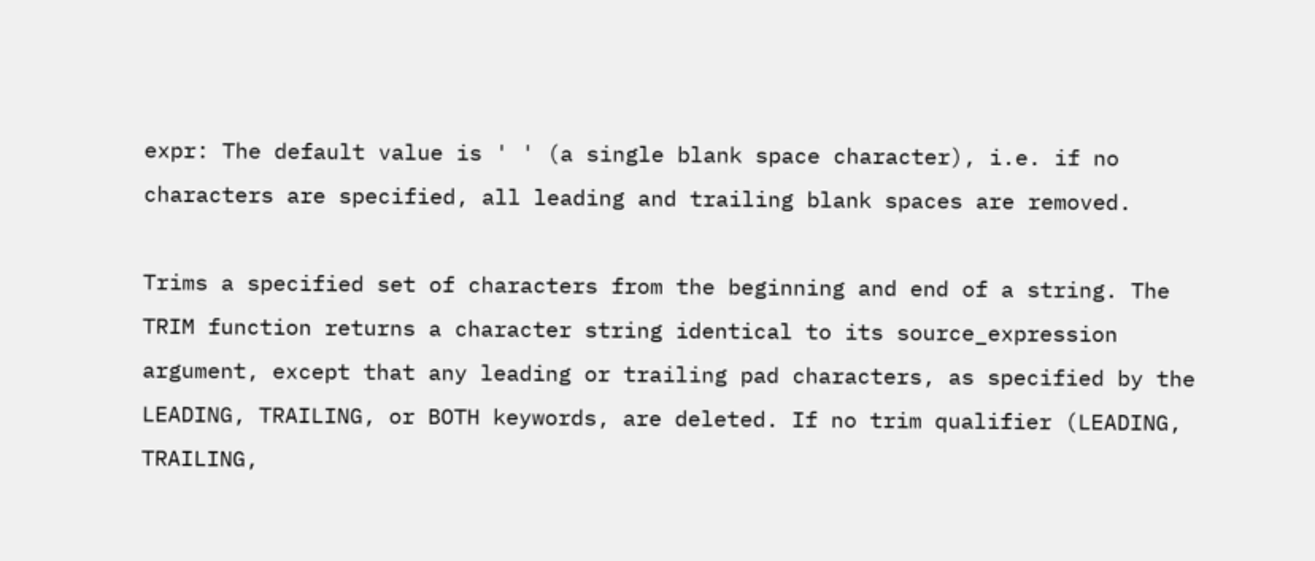expr: The default value is ' ' (a single blank space character), i.e. if no characters are specified, all leading and trailing blank spaces are removed.

Trims a specified set of characters from the beginning and end of a string. The TRIM function returns a character string identical to its source_expression argument, except that any leading or trailing pad characters, as specified by the LEADING, TRAILING, or BOTH keywords, are deleted. If no trim qualifier (LEADING, TRAILING,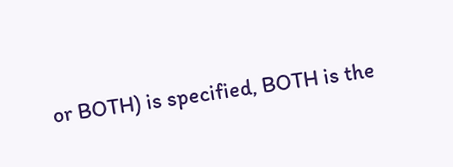or BOTH) is specified, BOTH is the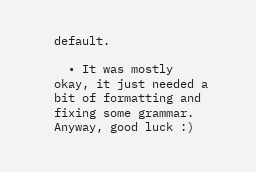default.

  • It was mostly okay, it just needed a bit of formatting and fixing some grammar. Anyway, good luck :)